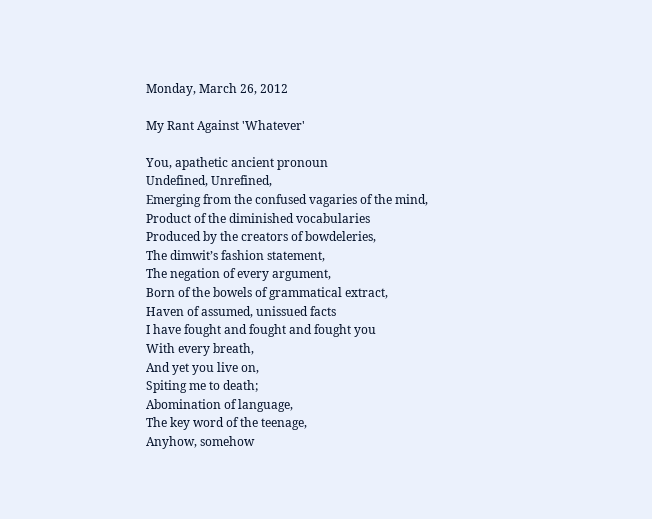Monday, March 26, 2012

My Rant Against 'Whatever'

You, apathetic ancient pronoun
Undefined, Unrefined,
Emerging from the confused vagaries of the mind,
Product of the diminished vocabularies
Produced by the creators of bowdeleries,
The dimwit’s fashion statement,
The negation of every argument,
Born of the bowels of grammatical extract,
Haven of assumed, unissued facts
I have fought and fought and fought you
With every breath,
And yet you live on,
Spiting me to death;
Abomination of language,
The key word of the teenage,
Anyhow, somehow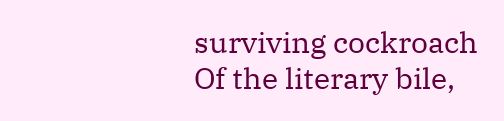surviving cockroach
Of the literary bile,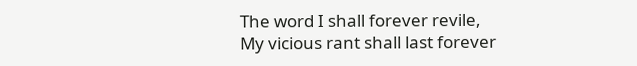The word I shall forever revile,
My vicious rant shall last forever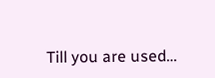Till you are used…